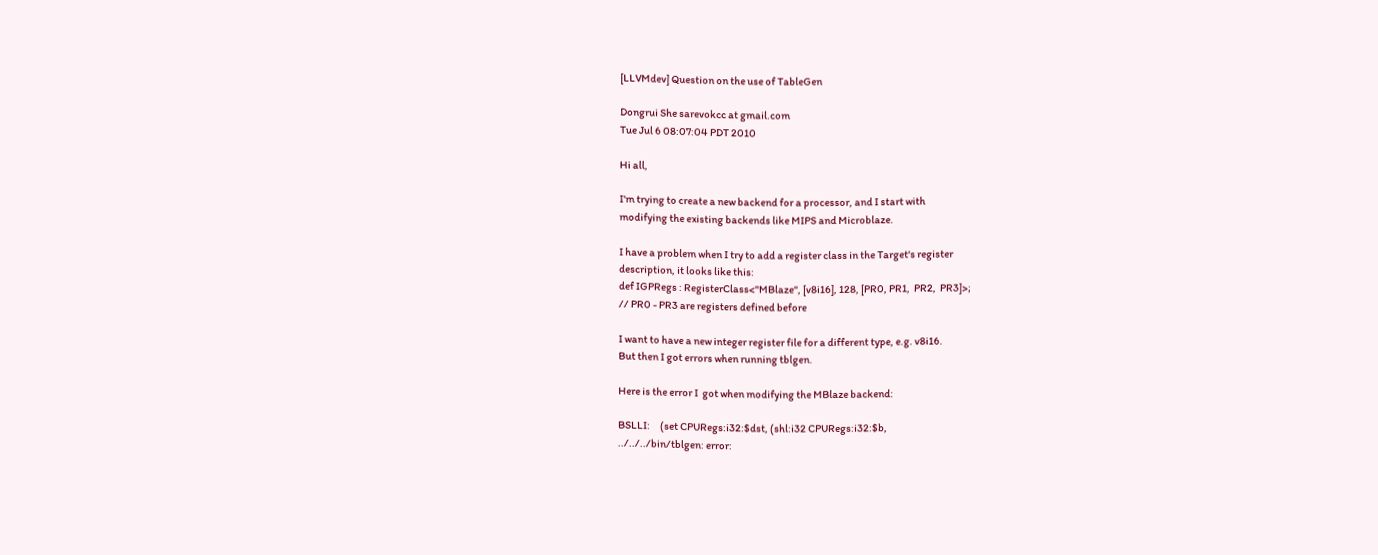[LLVMdev] Question on the use of TableGen

Dongrui She sarevokcc at gmail.com
Tue Jul 6 08:07:04 PDT 2010

Hi all,

I'm trying to create a new backend for a processor, and I start with
modifying the existing backends like MIPS and Microblaze.

I have a problem when I try to add a register class in the Target's register
description, it looks like this:
def IGPRegs : RegisterClass<"MBlaze", [v8i16], 128, [PR0, PR1,  PR2,  PR3]>;
// PR0 - PR3 are registers defined before

I want to have a new integer register file for a different type, e.g. v8i16.
But then I got errors when running tblgen.

Here is the error I  got when modifying the MBlaze backend:

BSLLI:     (set CPURegs:i32:$dst, (shl:i32 CPURegs:i32:$b,
../../../bin/tblgen: error: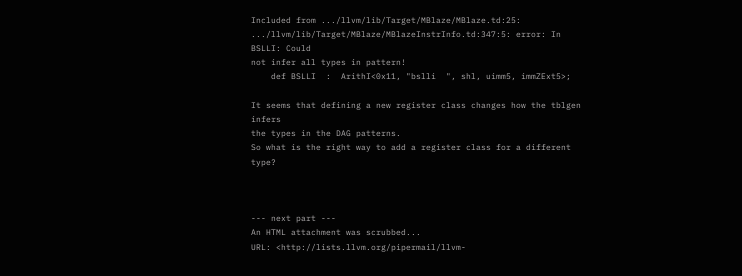Included from .../llvm/lib/Target/MBlaze/MBlaze.td:25:
.../llvm/lib/Target/MBlaze/MBlazeInstrInfo.td:347:5: error: In BSLLI: Could
not infer all types in pattern!
    def BSLLI  :  ArithI<0x11, "bslli  ", shl, uimm5, immZExt5>;

It seems that defining a new register class changes how the tblgen infers
the types in the DAG patterns.
So what is the right way to add a register class for a different type?



--- next part ---
An HTML attachment was scrubbed...
URL: <http://lists.llvm.org/pipermail/llvm-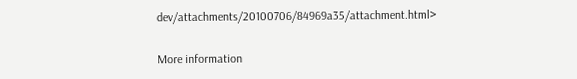dev/attachments/20100706/84969a35/attachment.html>

More information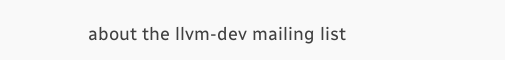about the llvm-dev mailing list